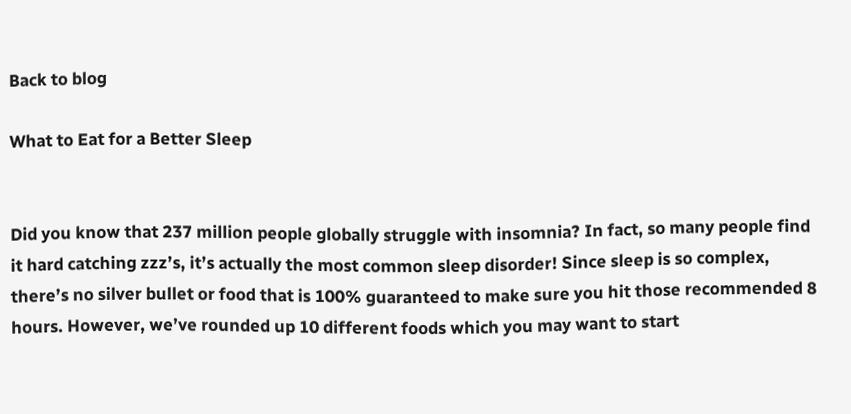Back to blog

What to Eat for a Better Sleep


Did you know that 237 million people globally struggle with insomnia? In fact, so many people find it hard catching zzz’s, it’s actually the most common sleep disorder! Since sleep is so complex, there’s no silver bullet or food that is 100% guaranteed to make sure you hit those recommended 8 hours. However, we’ve rounded up 10 different foods which you may want to start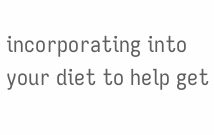incorporating into your diet to help get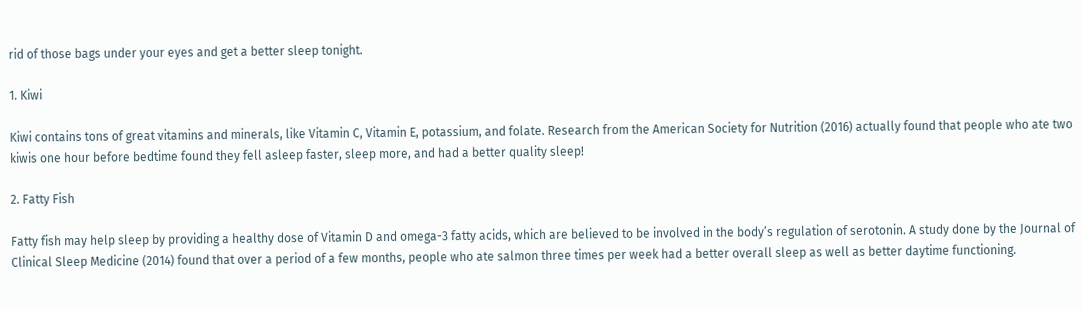rid of those bags under your eyes and get a better sleep tonight.

1. Kiwi

Kiwi contains tons of great vitamins and minerals, like Vitamin C, Vitamin E, potassium, and folate. Research from the American Society for Nutrition (2016) actually found that people who ate two kiwis one hour before bedtime found they fell asleep faster, sleep more, and had a better quality sleep!

2. Fatty Fish

Fatty fish may help sleep by providing a healthy dose of Vitamin D and omega-3 fatty acids, which are believed to be involved in the body’s regulation of serotonin. A study done by the Journal of Clinical Sleep Medicine (2014) found that over a period of a few months, people who ate salmon three times per week had a better overall sleep as well as better daytime functioning.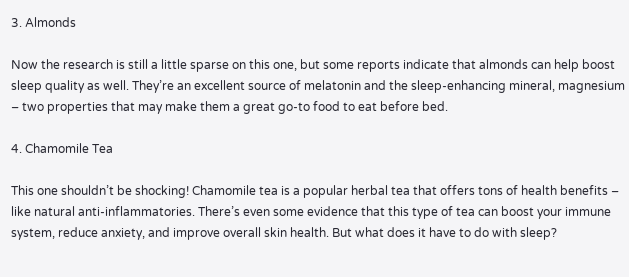3. Almonds

Now the research is still a little sparse on this one, but some reports indicate that almonds can help boost sleep quality as well. They’re an excellent source of melatonin and the sleep-enhancing mineral, magnesium – two properties that may make them a great go-to food to eat before bed.

4. Chamomile Tea

This one shouldn’t be shocking! Chamomile tea is a popular herbal tea that offers tons of health benefits – like natural anti-inflammatories. There’s even some evidence that this type of tea can boost your immune system, reduce anxiety, and improve overall skin health. But what does it have to do with sleep?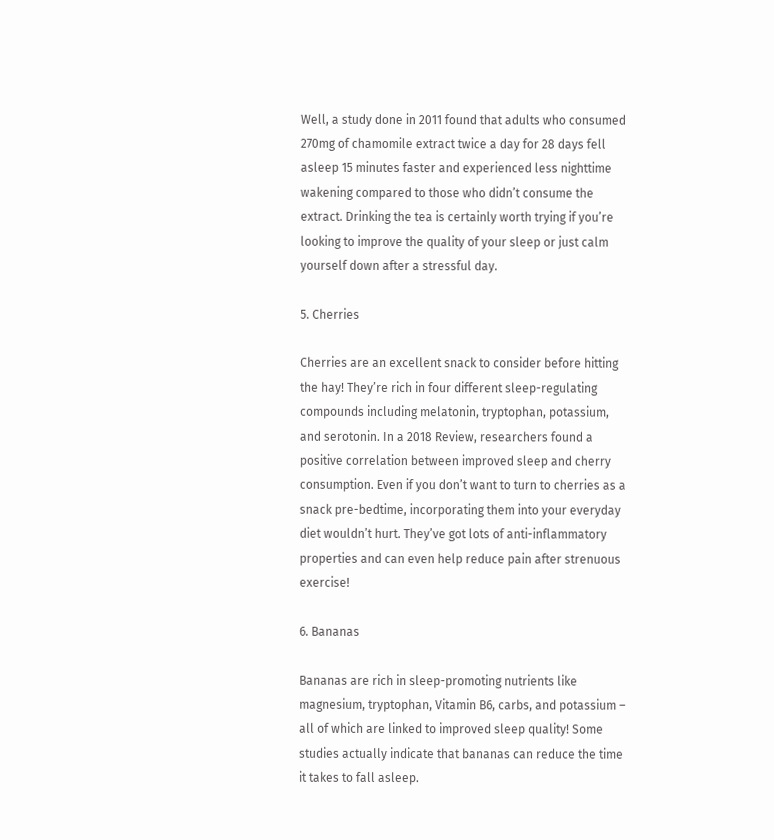Well, a study done in 2011 found that adults who consumed 270mg of chamomile extract twice a day for 28 days fell asleep 15 minutes faster and experienced less nighttime wakening compared to those who didn’t consume the extract. Drinking the tea is certainly worth trying if you’re looking to improve the quality of your sleep or just calm yourself down after a stressful day.

5. Cherries

Cherries are an excellent snack to consider before hitting the hay! They’re rich in four different sleep-regulating compounds including melatonin, tryptophan, potassium, and serotonin. In a 2018 Review, researchers found a positive correlation between improved sleep and cherry consumption. Even if you don’t want to turn to cherries as a snack pre-bedtime, incorporating them into your everyday diet wouldn’t hurt. They’ve got lots of anti-inflammatory properties and can even help reduce pain after strenuous exercise!

6. Bananas

Bananas are rich in sleep-promoting nutrients like magnesium, tryptophan, Vitamin B6, carbs, and potassium – all of which are linked to improved sleep quality! Some studies actually indicate that bananas can reduce the time it takes to fall asleep.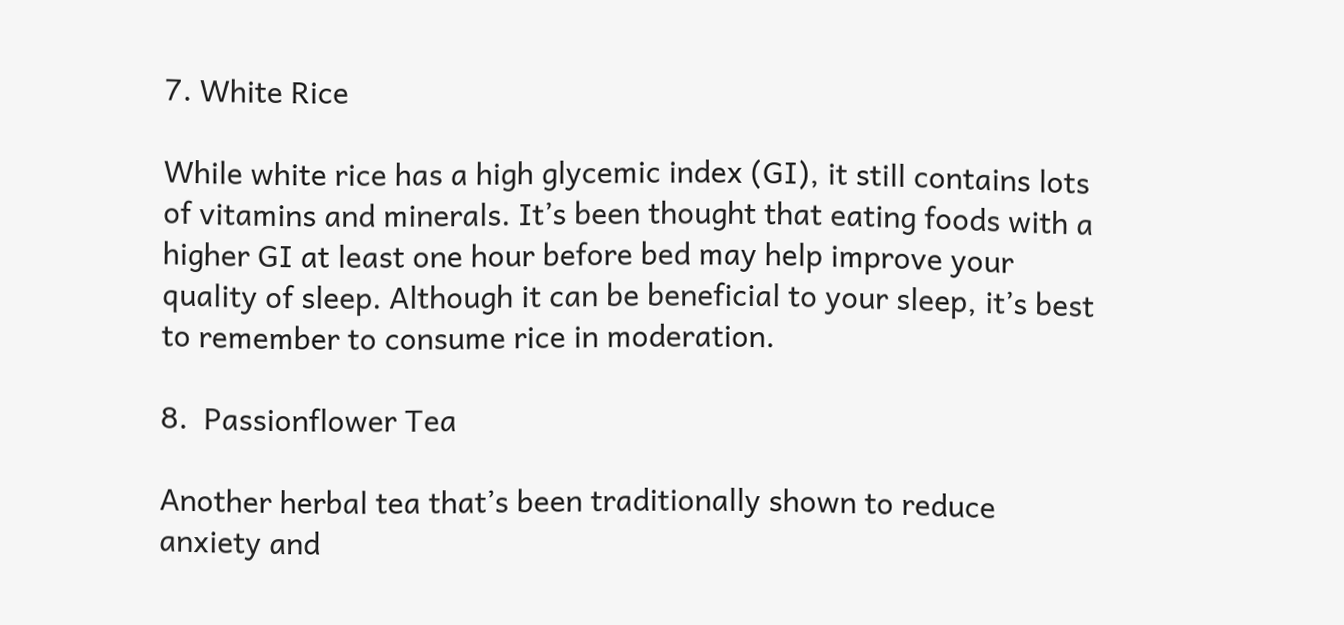7. White Rice

While white rice has a high glycemic index (GI), it still contains lots of vitamins and minerals. It’s been thought that eating foods with a higher GI at least one hour before bed may help improve your quality of sleep. Although it can be beneficial to your sleep, it’s best to remember to consume rice in moderation.

8.  Passionflower Tea

Another herbal tea that’s been traditionally shown to reduce anxiety and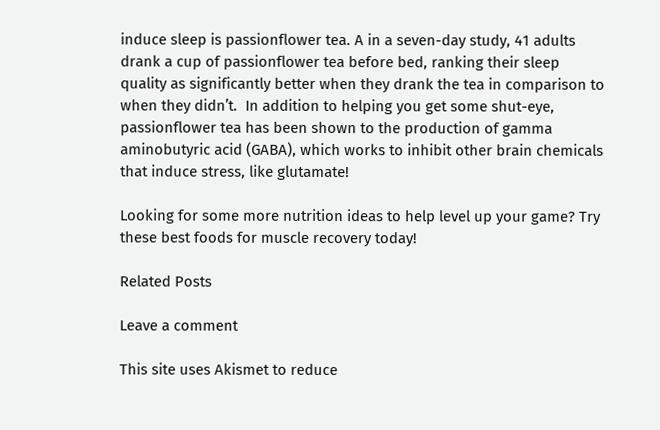induce sleep is passionflower tea. A in a seven-day study, 41 adults drank a cup of passionflower tea before bed, ranking their sleep quality as significantly better when they drank the tea in comparison to when they didn’t.  In addition to helping you get some shut-eye, passionflower tea has been shown to the production of gamma aminobutyric acid (GABA), which works to inhibit other brain chemicals that induce stress, like glutamate!

Looking for some more nutrition ideas to help level up your game? Try these best foods for muscle recovery today!

Related Posts

Leave a comment

This site uses Akismet to reduce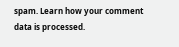spam. Learn how your comment data is processed.